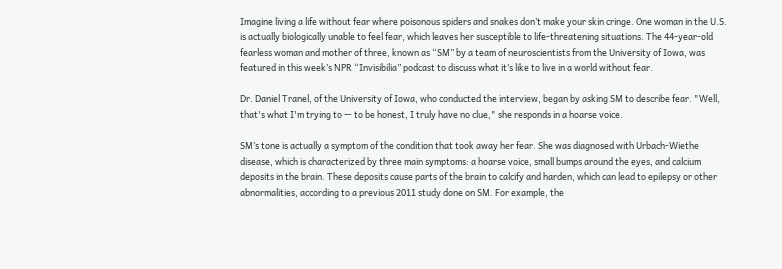Imagine living a life without fear where poisonous spiders and snakes don’t make your skin cringe. One woman in the U.S. is actually biologically unable to feel fear, which leaves her susceptible to life-threatening situations. The 44-year-old fearless woman and mother of three, known as “SM” by a team of neuroscientists from the University of Iowa, was featured in this week’s NPR “Invisibilia” podcast to discuss what it’s like to live in a world without fear.

Dr. Daniel Tranel, of the University of Iowa, who conducted the interview, began by asking SM to describe fear. "Well, that's what I'm trying to — to be honest, I truly have no clue," she responds in a hoarse voice.

SM’s tone is actually a symptom of the condition that took away her fear. She was diagnosed with Urbach-Wiethe disease, which is characterized by three main symptoms: a hoarse voice, small bumps around the eyes, and calcium deposits in the brain. These deposits cause parts of the brain to calcify and harden, which can lead to epilepsy or other abnormalities, according to a previous 2011 study done on SM. For example, the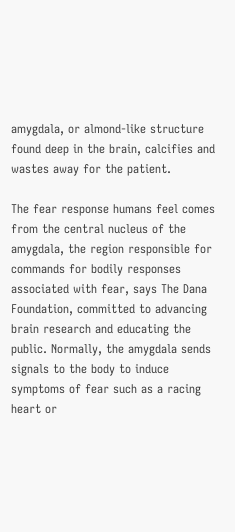amygdala, or almond-like structure found deep in the brain, calcifies and wastes away for the patient.

The fear response humans feel comes from the central nucleus of the amygdala, the region responsible for commands for bodily responses associated with fear, says The Dana Foundation, committed to advancing brain research and educating the public. Normally, the amygdala sends signals to the body to induce symptoms of fear such as a racing heart or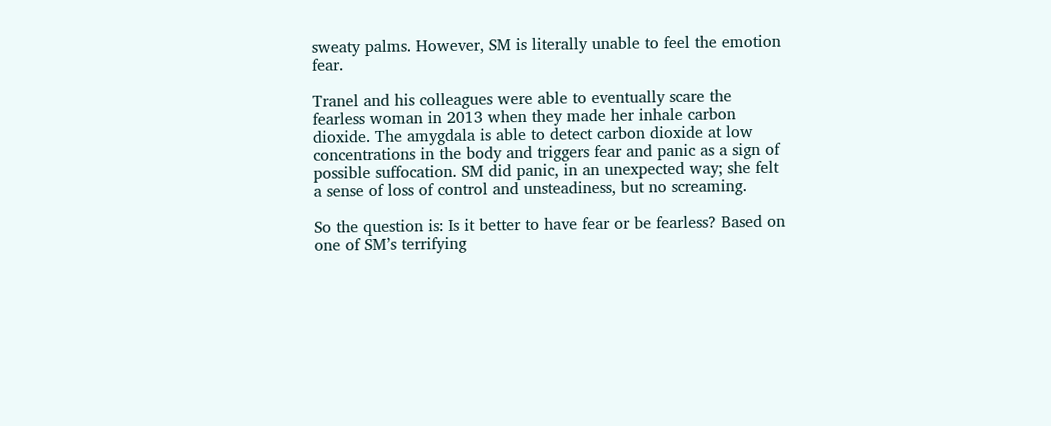sweaty palms. However, SM is literally unable to feel the emotion fear.

Tranel and his colleagues were able to eventually scare the fearless woman in 2013 when they made her inhale carbon dioxide. The amygdala is able to detect carbon dioxide at low concentrations in the body and triggers fear and panic as a sign of possible suffocation. SM did panic, in an unexpected way; she felt a sense of loss of control and unsteadiness, but no screaming.

So the question is: Is it better to have fear or be fearless? Based on one of SM’s terrifying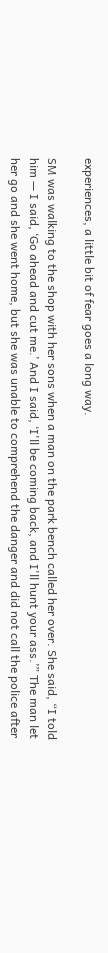experiences, a little bit of fear goes a long way.

SM was walking to the shop with her sons when a man on the park bench called her over. She said, “I told him — I said, ‘Go ahead and cut me.’ And I said, ‘I'll be coming back, and I'll hunt your ass.’” The man let her go and she went home, but she was unable to comprehend the danger and did not call the police after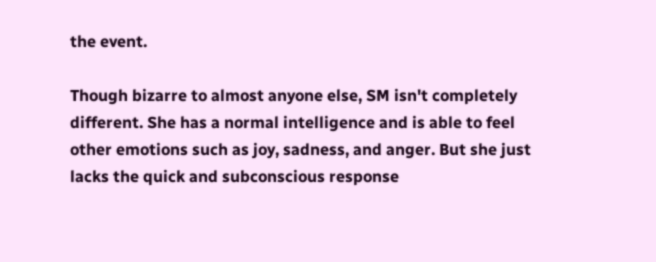the event.

Though bizarre to almost anyone else, SM isn't completely different. She has a normal intelligence and is able to feel other emotions such as joy, sadness, and anger. But she just lacks the quick and subconscious response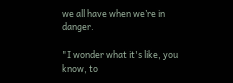we all have when we’re in danger.

"I wonder what it's like, you know, to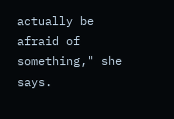actually be afraid of something," she says.